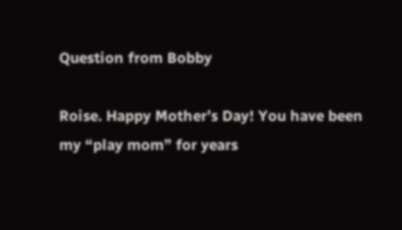Question from Bobby

Roise. Happy Mother’s Day! You have been my “play mom” for years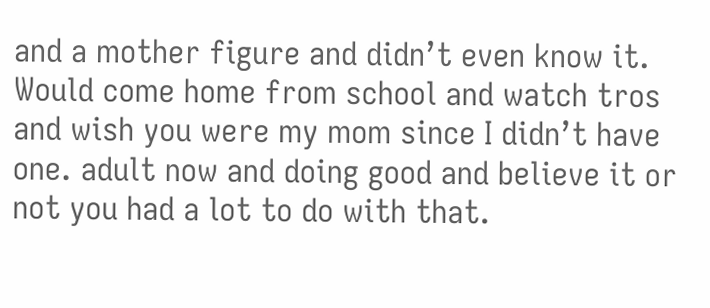and a mother figure and didn’t even know it. Would come home from school and watch tros and wish you were my mom since I didn’t have one. adult now and doing good and believe it or not you had a lot to do with that.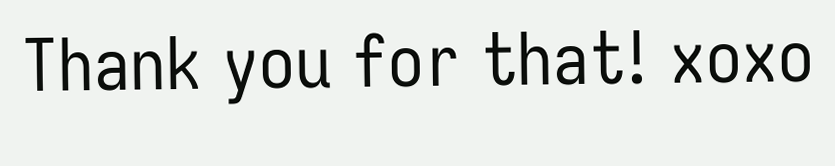Thank you for that! xoxo